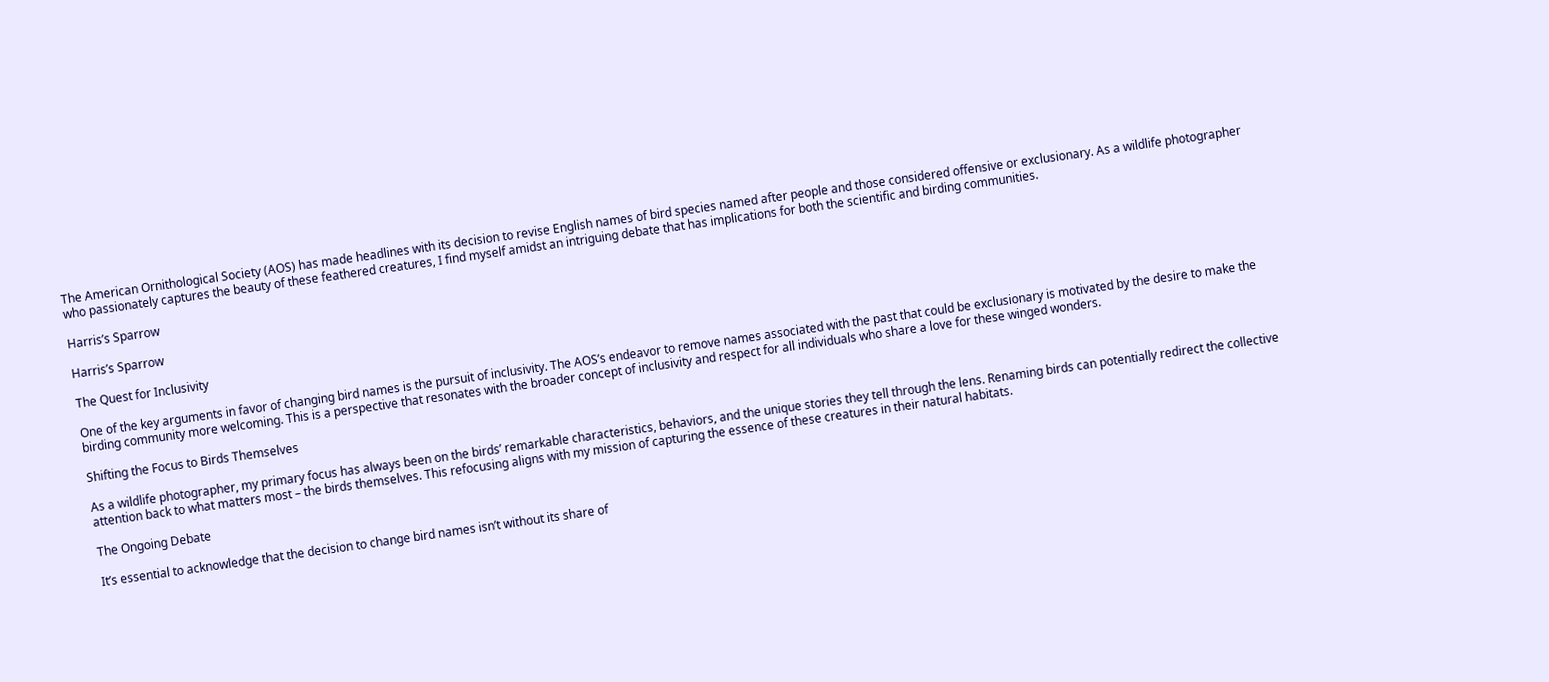The American Ornithological Society (AOS) has made headlines with its decision to revise English names of bird species named after people and those considered offensive or exclusionary. As a wildlife photographer who passionately captures the beauty of these feathered creatures, I find myself amidst an intriguing debate that has implications for both the scientific and birding communities.

Harris’s Sparrow

Harris’s Sparrow

The Quest for Inclusivity

One of the key arguments in favor of changing bird names is the pursuit of inclusivity. The AOS’s endeavor to remove names associated with the past that could be exclusionary is motivated by the desire to make the birding community more welcoming. This is a perspective that resonates with the broader concept of inclusivity and respect for all individuals who share a love for these winged wonders.

Shifting the Focus to Birds Themselves

As a wildlife photographer, my primary focus has always been on the birds’ remarkable characteristics, behaviors, and the unique stories they tell through the lens. Renaming birds can potentially redirect the collective attention back to what matters most – the birds themselves. This refocusing aligns with my mission of capturing the essence of these creatures in their natural habitats.

The Ongoing Debate

It’s essential to acknowledge that the decision to change bird names isn’t without its share of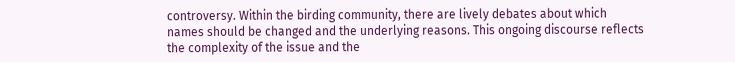controversy. Within the birding community, there are lively debates about which names should be changed and the underlying reasons. This ongoing discourse reflects the complexity of the issue and the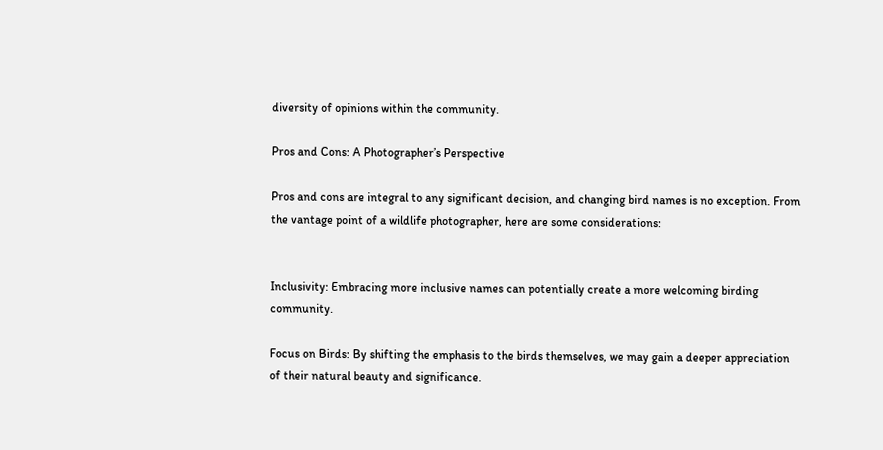diversity of opinions within the community.

Pros and Cons: A Photographer’s Perspective

Pros and cons are integral to any significant decision, and changing bird names is no exception. From the vantage point of a wildlife photographer, here are some considerations:


Inclusivity: Embracing more inclusive names can potentially create a more welcoming birding community.

Focus on Birds: By shifting the emphasis to the birds themselves, we may gain a deeper appreciation of their natural beauty and significance.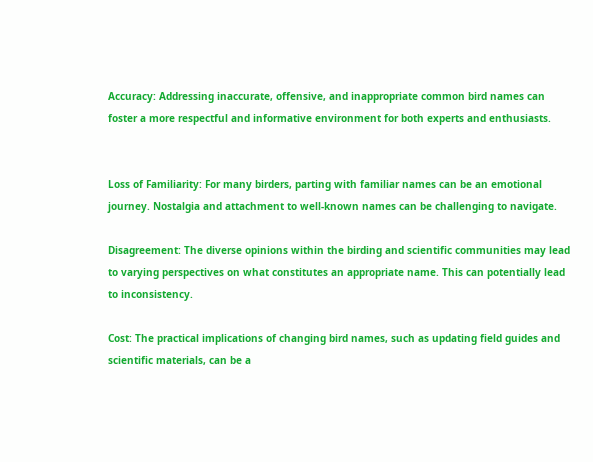Accuracy: Addressing inaccurate, offensive, and inappropriate common bird names can foster a more respectful and informative environment for both experts and enthusiasts.


Loss of Familiarity: For many birders, parting with familiar names can be an emotional journey. Nostalgia and attachment to well-known names can be challenging to navigate.

Disagreement: The diverse opinions within the birding and scientific communities may lead to varying perspectives on what constitutes an appropriate name. This can potentially lead to inconsistency.

Cost: The practical implications of changing bird names, such as updating field guides and scientific materials, can be a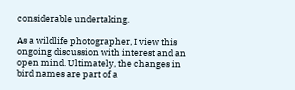considerable undertaking.

As a wildlife photographer, I view this ongoing discussion with interest and an open mind. Ultimately, the changes in bird names are part of a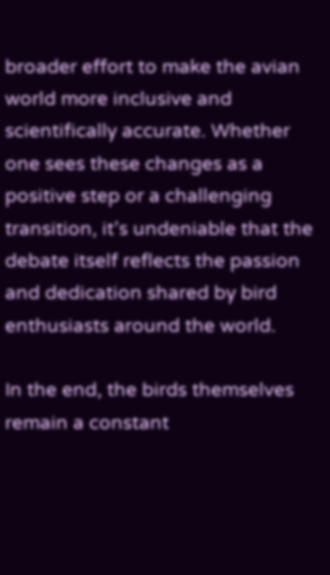broader effort to make the avian world more inclusive and scientifically accurate. Whether one sees these changes as a positive step or a challenging transition, it’s undeniable that the debate itself reflects the passion and dedication shared by bird enthusiasts around the world.

In the end, the birds themselves remain a constant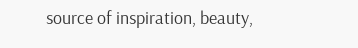source of inspiration, beauty,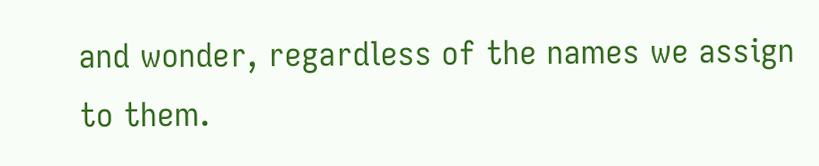and wonder, regardless of the names we assign to them.